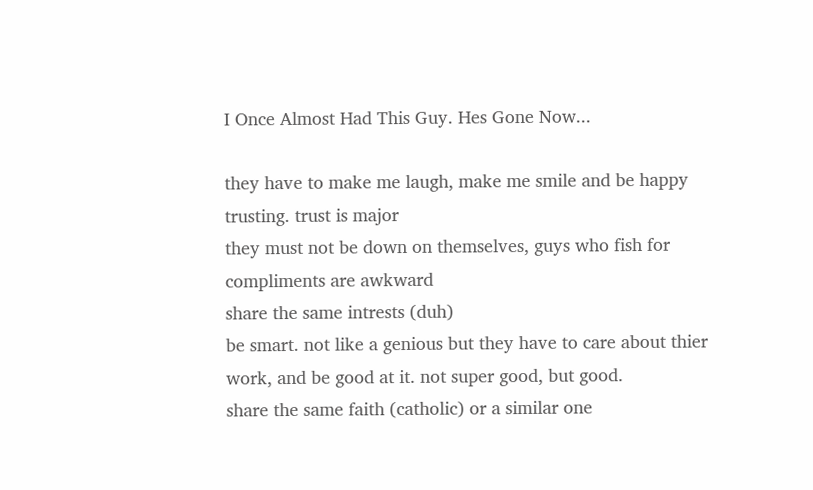I Once Almost Had This Guy. Hes Gone Now...

they have to make me laugh, make me smile and be happy
trusting. trust is major
they must not be down on themselves, guys who fish for compliments are awkward
share the same intrests (duh)
be smart. not like a genious but they have to care about thier work, and be good at it. not super good, but good.
share the same faith (catholic) or a similar one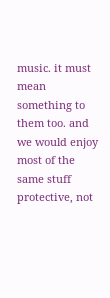music. it must mean something to them too. and we would enjoy most of the same stuff
protective, not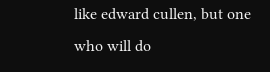like edward cullen, but one who will do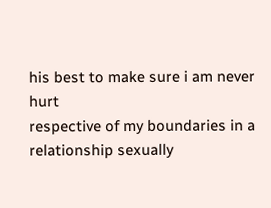his best to make sure i am never hurt
respective of my boundaries in a relationship sexually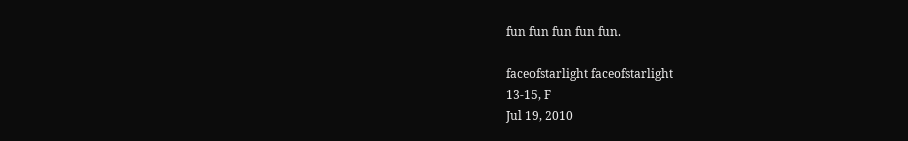fun fun fun fun fun.

faceofstarlight faceofstarlight
13-15, F
Jul 19, 2010